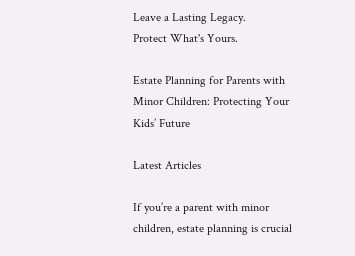Leave a Lasting Legacy.
Protect What's Yours.

Estate Planning for Parents with Minor Children: Protecting Your Kids’ Future

Latest Articles

If you’re a parent with minor children, estate planning is crucial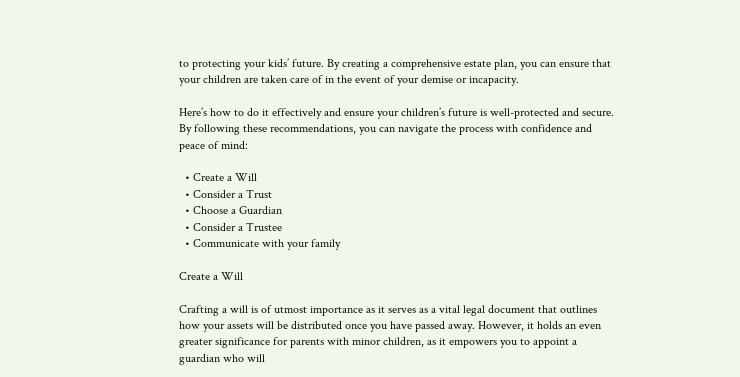to protecting your kids’ future. By creating a comprehensive estate plan, you can ensure that your children are taken care of in the event of your demise or incapacity.

Here’s how to do it effectively and ensure your children’s future is well-protected and secure. By following these recommendations, you can navigate the process with confidence and peace of mind:

  • Create a Will
  • Consider a Trust
  • Choose a Guardian
  • Consider a Trustee
  • Communicate with your family

Create a Will

Crafting a will is of utmost importance as it serves as a vital legal document that outlines how your assets will be distributed once you have passed away. However, it holds an even greater significance for parents with minor children, as it empowers you to appoint a guardian who will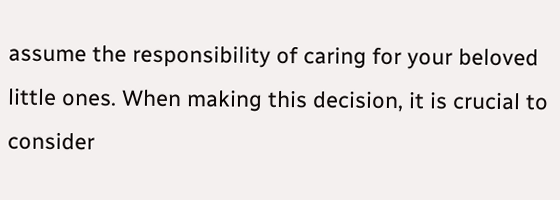assume the responsibility of caring for your beloved little ones. When making this decision, it is crucial to consider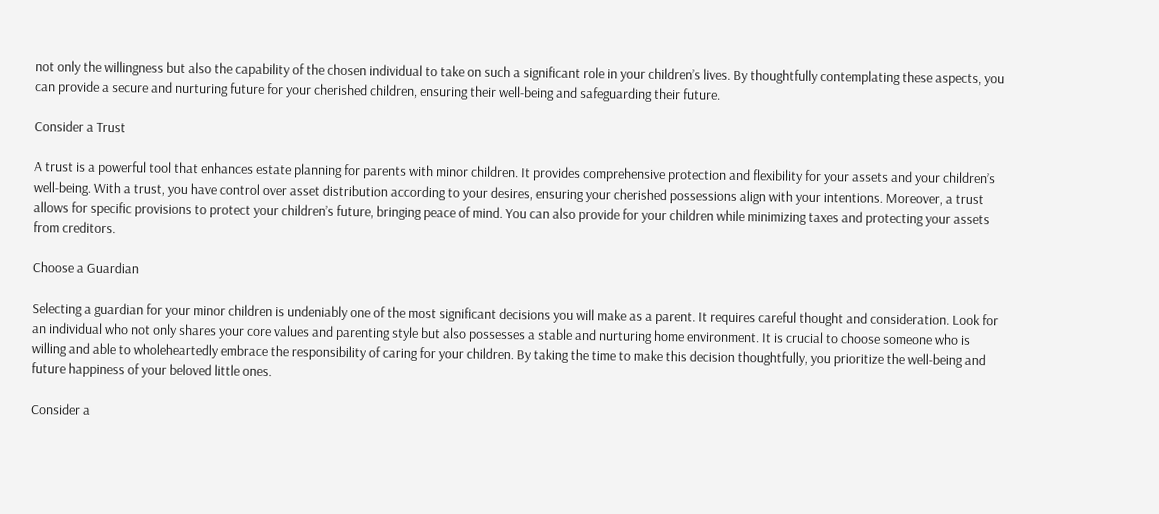not only the willingness but also the capability of the chosen individual to take on such a significant role in your children’s lives. By thoughtfully contemplating these aspects, you can provide a secure and nurturing future for your cherished children, ensuring their well-being and safeguarding their future.

Consider a Trust

A trust is a powerful tool that enhances estate planning for parents with minor children. It provides comprehensive protection and flexibility for your assets and your children’s well-being. With a trust, you have control over asset distribution according to your desires, ensuring your cherished possessions align with your intentions. Moreover, a trust allows for specific provisions to protect your children’s future, bringing peace of mind. You can also provide for your children while minimizing taxes and protecting your assets from creditors.

Choose a Guardian

Selecting a guardian for your minor children is undeniably one of the most significant decisions you will make as a parent. It requires careful thought and consideration. Look for an individual who not only shares your core values and parenting style but also possesses a stable and nurturing home environment. It is crucial to choose someone who is willing and able to wholeheartedly embrace the responsibility of caring for your children. By taking the time to make this decision thoughtfully, you prioritize the well-being and future happiness of your beloved little ones.

Consider a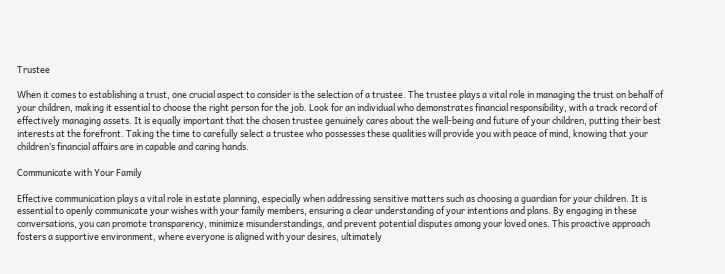Trustee

When it comes to establishing a trust, one crucial aspect to consider is the selection of a trustee. The trustee plays a vital role in managing the trust on behalf of your children, making it essential to choose the right person for the job. Look for an individual who demonstrates financial responsibility, with a track record of effectively managing assets. It is equally important that the chosen trustee genuinely cares about the well-being and future of your children, putting their best interests at the forefront. Taking the time to carefully select a trustee who possesses these qualities will provide you with peace of mind, knowing that your children’s financial affairs are in capable and caring hands.

Communicate with Your Family

Effective communication plays a vital role in estate planning, especially when addressing sensitive matters such as choosing a guardian for your children. It is essential to openly communicate your wishes with your family members, ensuring a clear understanding of your intentions and plans. By engaging in these conversations, you can promote transparency, minimize misunderstandings, and prevent potential disputes among your loved ones. This proactive approach fosters a supportive environment, where everyone is aligned with your desires, ultimately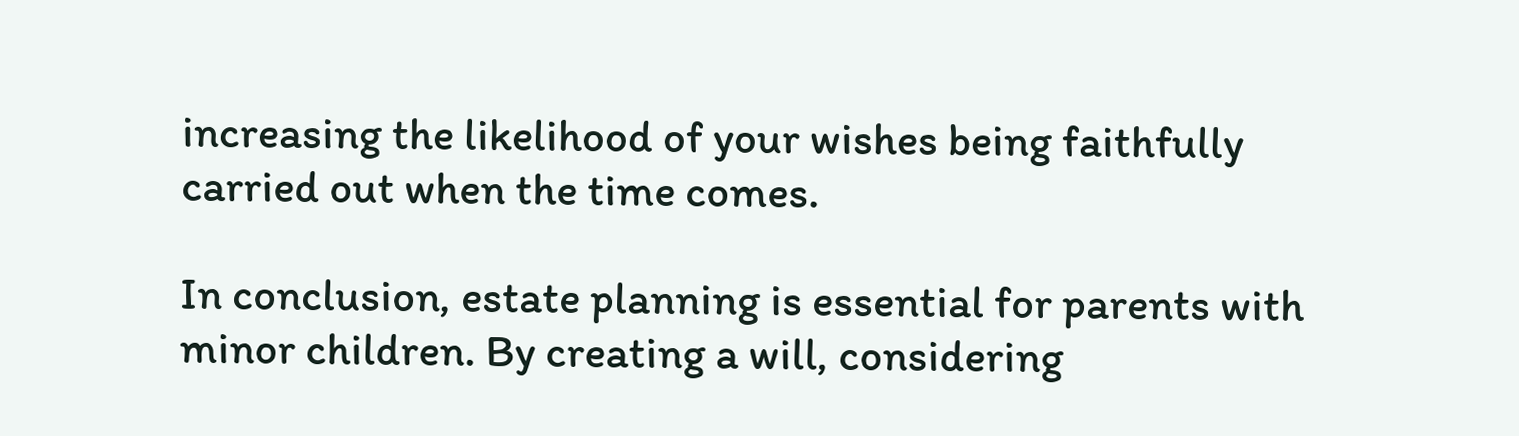increasing the likelihood of your wishes being faithfully carried out when the time comes.

In conclusion, estate planning is essential for parents with minor children. By creating a will, considering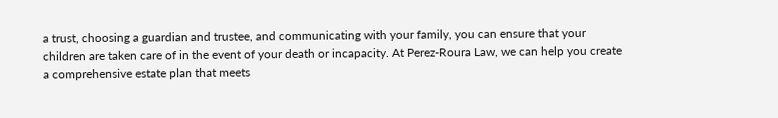a trust, choosing a guardian and trustee, and communicating with your family, you can ensure that your children are taken care of in the event of your death or incapacity. At Perez-Roura Law, we can help you create a comprehensive estate plan that meets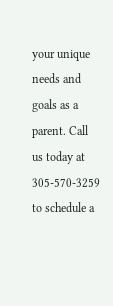your unique needs and goals as a parent. Call us today at 305-570-3259  to schedule a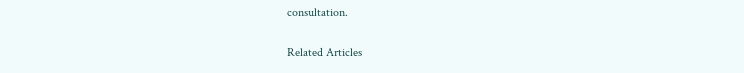consultation.

Related Articles